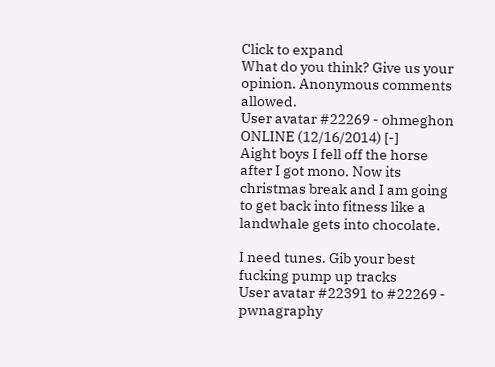Click to expand
What do you think? Give us your opinion. Anonymous comments allowed.
User avatar #22269 - ohmeghon ONLINE (12/16/2014) [-]
Aight boys I fell off the horse after I got mono. Now its christmas break and I am going to get back into fitness like a landwhale gets into chocolate.

I need tunes. Gib your best fucking pump up tracks
User avatar #22391 to #22269 - pwnagraphy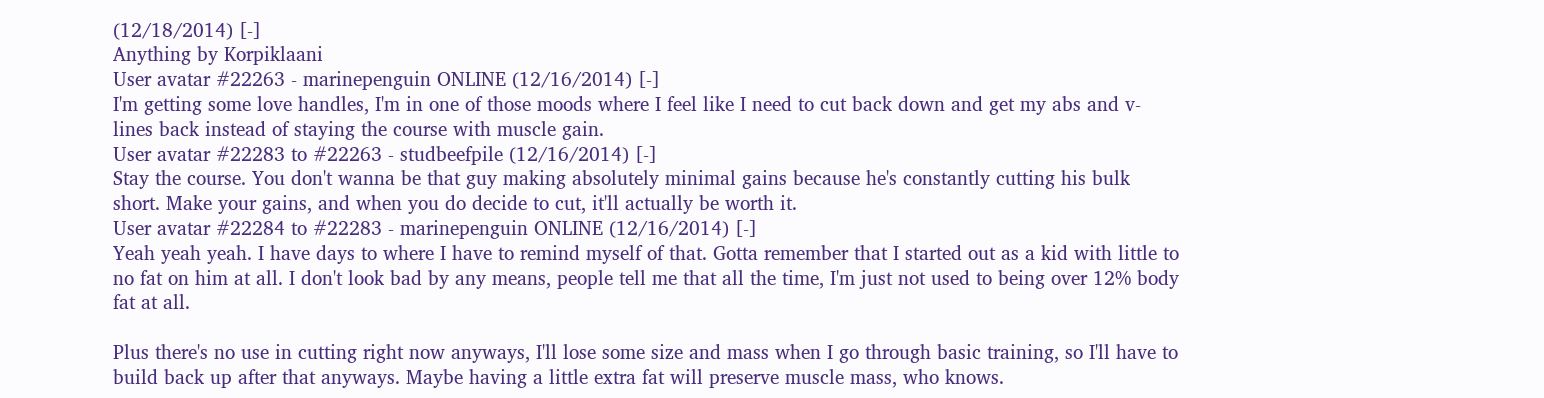(12/18/2014) [-]
Anything by Korpiklaani
User avatar #22263 - marinepenguin ONLINE (12/16/2014) [-]
I'm getting some love handles, I'm in one of those moods where I feel like I need to cut back down and get my abs and v-lines back instead of staying the course with muscle gain.
User avatar #22283 to #22263 - studbeefpile (12/16/2014) [-]
Stay the course. You don't wanna be that guy making absolutely minimal gains because he's constantly cutting his bulk short. Make your gains, and when you do decide to cut, it'll actually be worth it.
User avatar #22284 to #22283 - marinepenguin ONLINE (12/16/2014) [-]
Yeah yeah yeah. I have days to where I have to remind myself of that. Gotta remember that I started out as a kid with little to no fat on him at all. I don't look bad by any means, people tell me that all the time, I'm just not used to being over 12% body fat at all.

Plus there's no use in cutting right now anyways, I'll lose some size and mass when I go through basic training, so I'll have to build back up after that anyways. Maybe having a little extra fat will preserve muscle mass, who knows.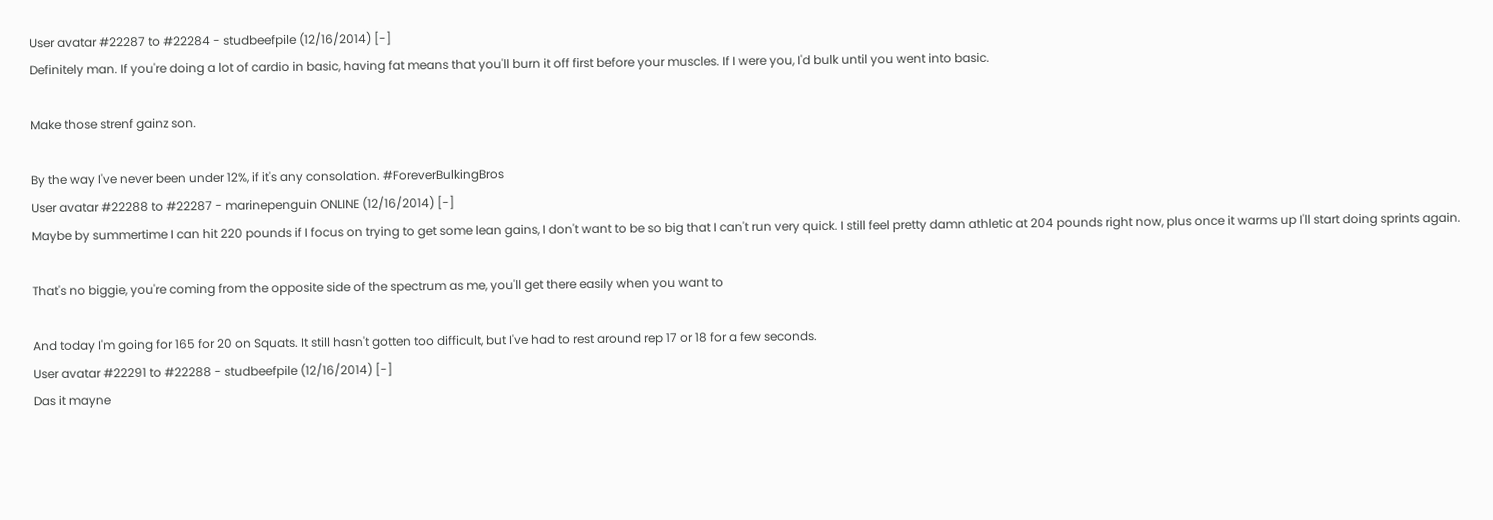User avatar #22287 to #22284 - studbeefpile (12/16/2014) [-]
Definitely man. If you're doing a lot of cardio in basic, having fat means that you'll burn it off first before your muscles. If I were you, I'd bulk until you went into basic.

Make those strenf gainz son.

By the way I've never been under 12%, if it's any consolation. #ForeverBulkingBros
User avatar #22288 to #22287 - marinepenguin ONLINE (12/16/2014) [-]
Maybe by summertime I can hit 220 pounds if I focus on trying to get some lean gains, I don't want to be so big that I can't run very quick. I still feel pretty damn athletic at 204 pounds right now, plus once it warms up I'll start doing sprints again.

That's no biggie, you're coming from the opposite side of the spectrum as me, you'll get there easily when you want to

And today I'm going for 165 for 20 on Squats. It still hasn't gotten too difficult, but I've had to rest around rep 17 or 18 for a few seconds.
User avatar #22291 to #22288 - studbeefpile (12/16/2014) [-]
Das it mayne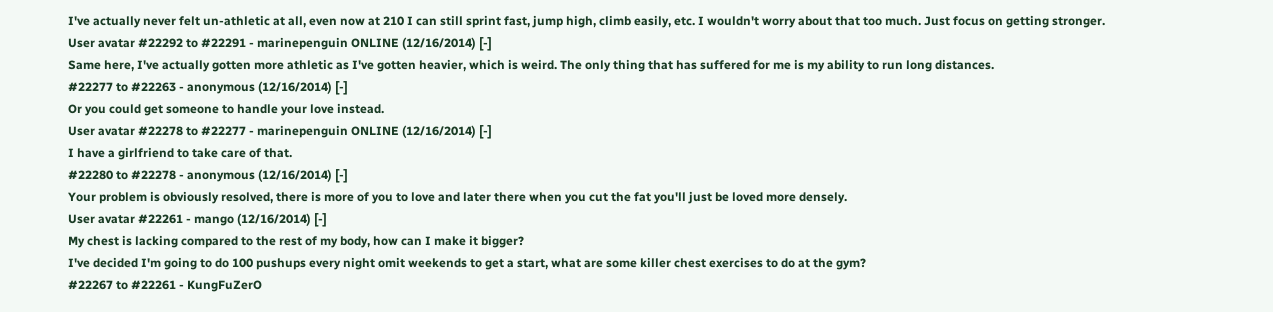I've actually never felt un-athletic at all, even now at 210 I can still sprint fast, jump high, climb easily, etc. I wouldn't worry about that too much. Just focus on getting stronger.
User avatar #22292 to #22291 - marinepenguin ONLINE (12/16/2014) [-]
Same here, I've actually gotten more athletic as I've gotten heavier, which is weird. The only thing that has suffered for me is my ability to run long distances.
#22277 to #22263 - anonymous (12/16/2014) [-]
Or you could get someone to handle your love instead.
User avatar #22278 to #22277 - marinepenguin ONLINE (12/16/2014) [-]
I have a girlfriend to take care of that.
#22280 to #22278 - anonymous (12/16/2014) [-]
Your problem is obviously resolved, there is more of you to love and later there when you cut the fat you'll just be loved more densely.
User avatar #22261 - mango (12/16/2014) [-]
My chest is lacking compared to the rest of my body, how can I make it bigger?
I've decided I'm going to do 100 pushups every night omit weekends to get a start, what are some killer chest exercises to do at the gym?
#22267 to #22261 - KungFuZerO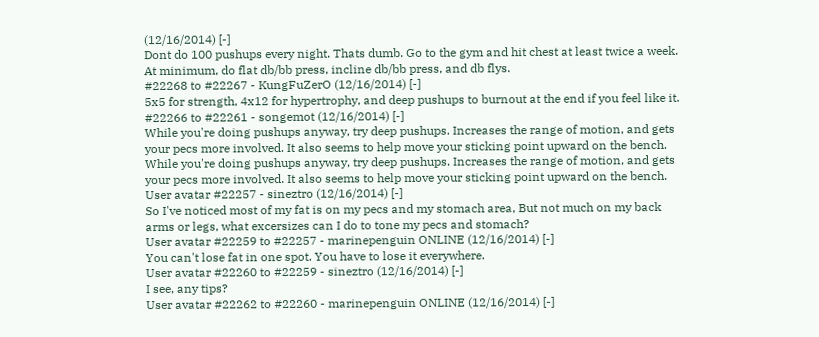(12/16/2014) [-]
Dont do 100 pushups every night. Thats dumb. Go to the gym and hit chest at least twice a week. At minimum, do flat db/bb press, incline db/bb press, and db flys.
#22268 to #22267 - KungFuZerO (12/16/2014) [-]
5x5 for strength, 4x12 for hypertrophy, and deep pushups to burnout at the end if you feel like it.
#22266 to #22261 - songemot (12/16/2014) [-]
While you're doing pushups anyway, try deep pushups. Increases the range of motion, and gets your pecs more involved. It also seems to help move your sticking point upward on the bench.
While you're doing pushups anyway, try deep pushups. Increases the range of motion, and gets your pecs more involved. It also seems to help move your sticking point upward on the bench.
User avatar #22257 - sineztro (12/16/2014) [-]
So I've noticed most of my fat is on my pecs and my stomach area, But not much on my back arms or legs, what excersizes can I do to tone my pecs and stomach?
User avatar #22259 to #22257 - marinepenguin ONLINE (12/16/2014) [-]
You can't lose fat in one spot. You have to lose it everywhere.
User avatar #22260 to #22259 - sineztro (12/16/2014) [-]
I see, any tips?
User avatar #22262 to #22260 - marinepenguin ONLINE (12/16/2014) [-]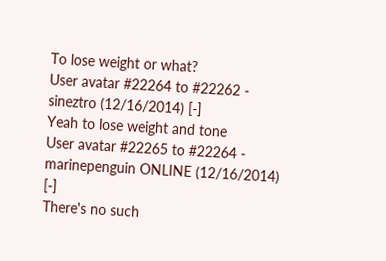To lose weight or what?
User avatar #22264 to #22262 - sineztro (12/16/2014) [-]
Yeah to lose weight and tone
User avatar #22265 to #22264 - marinepenguin ONLINE (12/16/2014) [-]
There's no such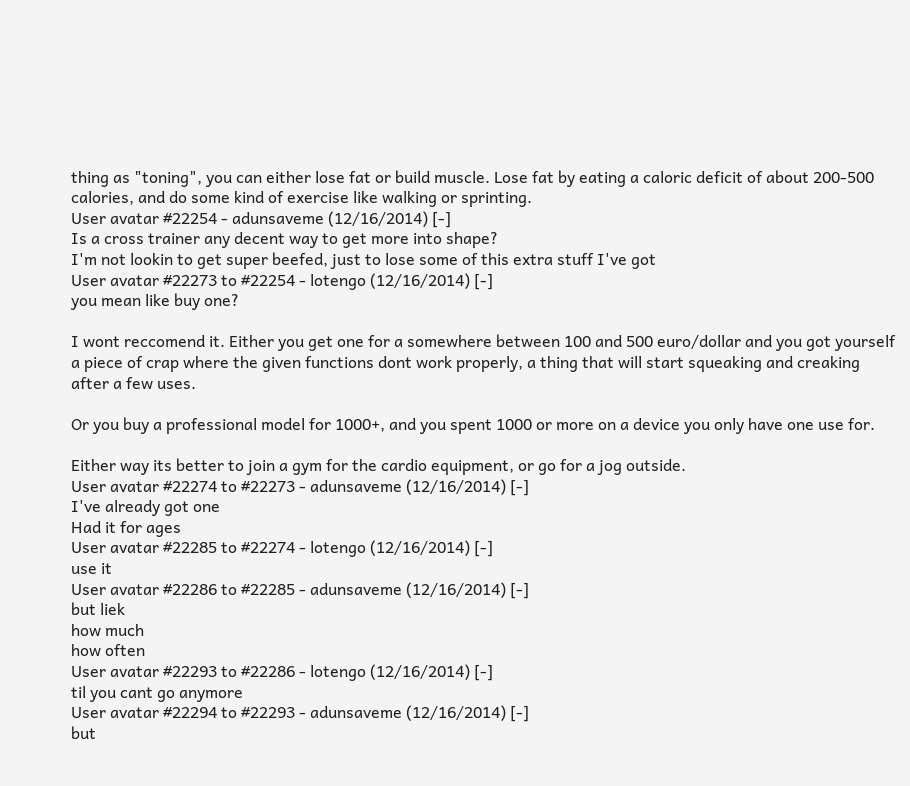thing as "toning", you can either lose fat or build muscle. Lose fat by eating a caloric deficit of about 200-500 calories, and do some kind of exercise like walking or sprinting.
User avatar #22254 - adunsaveme (12/16/2014) [-]
Is a cross trainer any decent way to get more into shape?
I'm not lookin to get super beefed, just to lose some of this extra stuff I've got
User avatar #22273 to #22254 - lotengo (12/16/2014) [-]
you mean like buy one?

I wont reccomend it. Either you get one for a somewhere between 100 and 500 euro/dollar and you got yourself a piece of crap where the given functions dont work properly, a thing that will start squeaking and creaking after a few uses.

Or you buy a professional model for 1000+, and you spent 1000 or more on a device you only have one use for.

Either way its better to join a gym for the cardio equipment, or go for a jog outside.
User avatar #22274 to #22273 - adunsaveme (12/16/2014) [-]
I've already got one
Had it for ages
User avatar #22285 to #22274 - lotengo (12/16/2014) [-]
use it
User avatar #22286 to #22285 - adunsaveme (12/16/2014) [-]
but liek
how much
how often
User avatar #22293 to #22286 - lotengo (12/16/2014) [-]
til you cant go anymore
User avatar #22294 to #22293 - adunsaveme (12/16/2014) [-]
but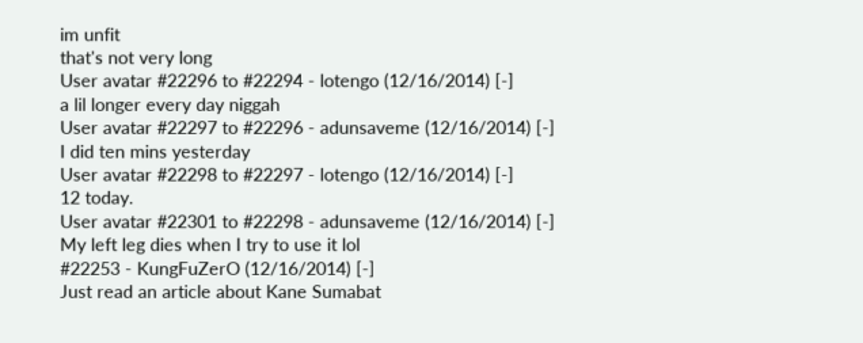im unfit
that's not very long
User avatar #22296 to #22294 - lotengo (12/16/2014) [-]
a lil longer every day niggah
User avatar #22297 to #22296 - adunsaveme (12/16/2014) [-]
I did ten mins yesterday
User avatar #22298 to #22297 - lotengo (12/16/2014) [-]
12 today.
User avatar #22301 to #22298 - adunsaveme (12/16/2014) [-]
My left leg dies when I try to use it lol
#22253 - KungFuZerO (12/16/2014) [-]
Just read an article about Kane Sumabat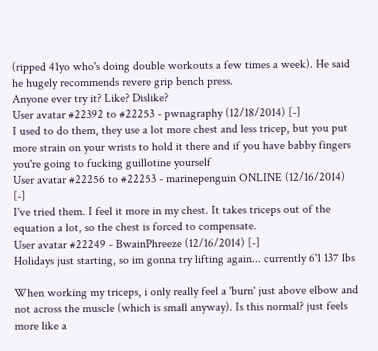(ripped 41yo who's doing double workouts a few times a week). He said he hugely recommends revere grip bench press.
Anyone ever try it? Like? Dislike?
User avatar #22392 to #22253 - pwnagraphy (12/18/2014) [-]
I used to do them, they use a lot more chest and less tricep, but you put more strain on your wrists to hold it there and if you have babby fingers you're going to fucking guillotine yourself
User avatar #22256 to #22253 - marinepenguin ONLINE (12/16/2014) [-]
I've tried them. I feel it more in my chest. It takes triceps out of the equation a lot, so the chest is forced to compensate.
User avatar #22249 - BwainPhreeze (12/16/2014) [-]
Holidays just starting, so im gonna try lifting again... currently 6'1 137 lbs

When working my triceps, i only really feel a 'burn' just above elbow and not across the muscle (which is small anyway). Is this normal? just feels more like a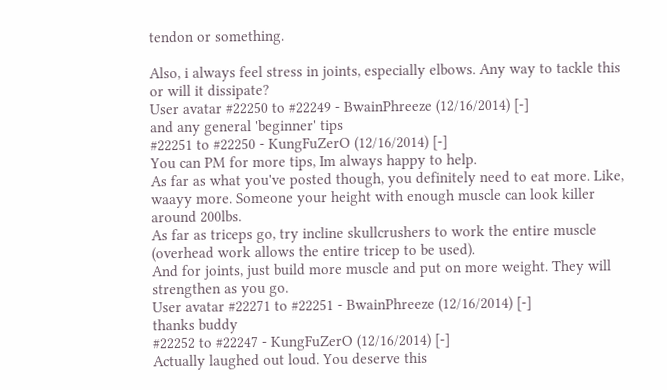tendon or something.

Also, i always feel stress in joints, especially elbows. Any way to tackle this or will it dissipate?
User avatar #22250 to #22249 - BwainPhreeze (12/16/2014) [-]
and any general 'beginner' tips
#22251 to #22250 - KungFuZerO (12/16/2014) [-]
You can PM for more tips, Im always happy to help.
As far as what you've posted though, you definitely need to eat more. Like, waayy more. Someone your height with enough muscle can look killer around 200lbs.
As far as triceps go, try incline skullcrushers to work the entire muscle (overhead work allows the entire tricep to be used).
And for joints, just build more muscle and put on more weight. They will strengthen as you go.
User avatar #22271 to #22251 - BwainPhreeze (12/16/2014) [-]
thanks buddy
#22252 to #22247 - KungFuZerO (12/16/2014) [-]
Actually laughed out loud. You deserve this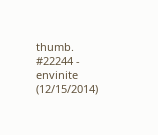thumb.
#22244 - envinite (12/15/2014)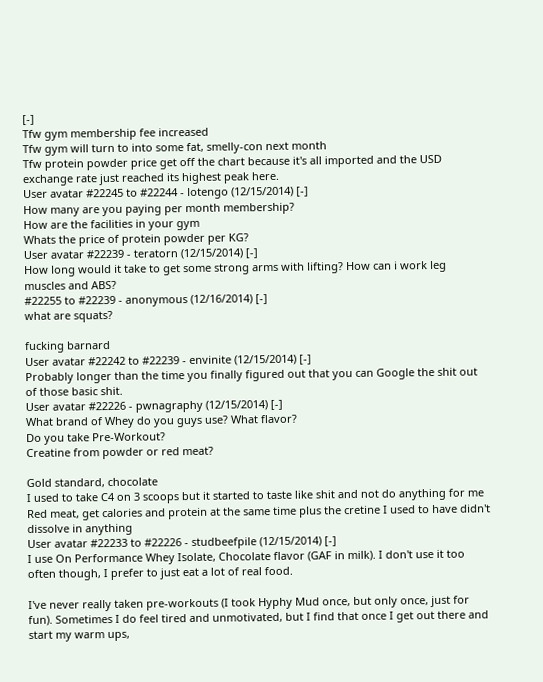[-]
Tfw gym membership fee increased
Tfw gym will turn to into some fat, smelly-con next month
Tfw protein powder price get off the chart because it's all imported and the USD exchange rate just reached its highest peak here.
User avatar #22245 to #22244 - lotengo (12/15/2014) [-]
How many are you paying per month membership?
How are the facilities in your gym
Whats the price of protein powder per KG?
User avatar #22239 - teratorn (12/15/2014) [-]
How long would it take to get some strong arms with lifting? How can i work leg muscles and ABS?
#22255 to #22239 - anonymous (12/16/2014) [-]
what are squats?

fucking barnard
User avatar #22242 to #22239 - envinite (12/15/2014) [-]
Probably longer than the time you finally figured out that you can Google the shit out of those basic shit.
User avatar #22226 - pwnagraphy (12/15/2014) [-]
What brand of Whey do you guys use? What flavor?
Do you take Pre-Workout?
Creatine from powder or red meat?

Gold standard, chocolate
I used to take C4 on 3 scoops but it started to taste like shit and not do anything for me
Red meat, get calories and protein at the same time plus the cretine I used to have didn't dissolve in anything
User avatar #22233 to #22226 - studbeefpile (12/15/2014) [-]
I use On Performance Whey Isolate, Chocolate flavor (GAF in milk). I don't use it too often though, I prefer to just eat a lot of real food.

I've never really taken pre-workouts (I took Hyphy Mud once, but only once, just for fun). Sometimes I do feel tired and unmotivated, but I find that once I get out there and start my warm ups,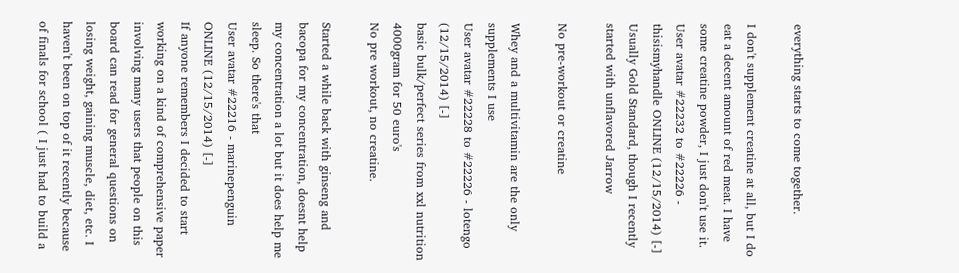everything starts to come together.

I don't supplement creatine at all, but I do eat a decent amount of red meat. I have some creatine powder, I just don't use it.
User avatar #22232 to #22226 - thisismyhandle ONLINE (12/15/2014) [-]
Usually Gold Standard, though I recently started with unflavored Jarrow

No pre-workout or creatine

Whey and a multivitamin are the only supplements I use
User avatar #22228 to #22226 - lotengo (12/15/2014) [-]
basic bulk/perfect series from xxl nutrition 4000gram for 50 euro's
No pre workout, no creatine.

Started a while back with ginseng and bacopa for my concentration, doesnt help my concentration a lot but it does help me sleep. So there's that
User avatar #22216 - marinepenguin ONLINE (12/15/2014) [-]
If anyone remembers I decided to start working on a kind of comprehensive paper involving many users that people on this board can read for general questions on losing weight, gaining muscle, diet, etc. I haven't been on top of it recently because of finals for school ( I just had to build a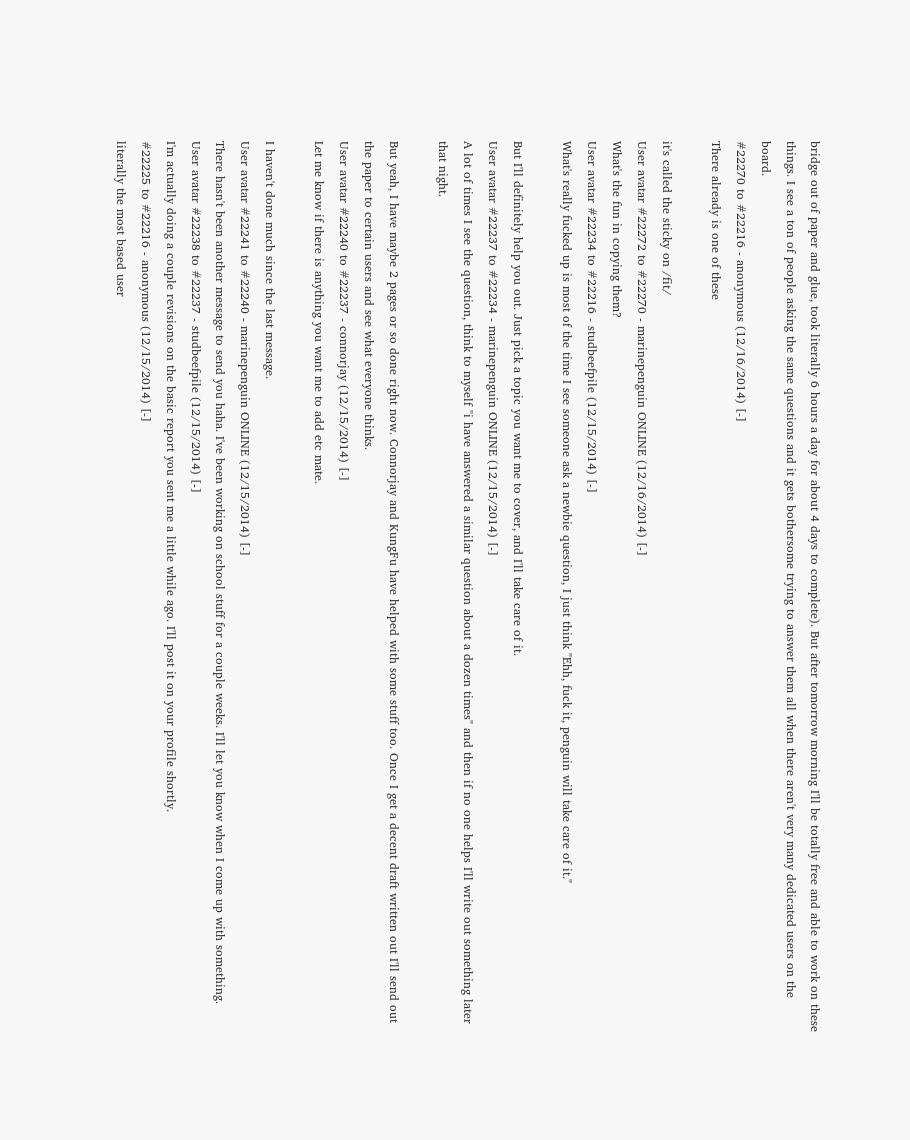bridge out of paper and glue, took literally 6 hours a day for about 4 days to complete). But after tomorrow morning I'll be totally free and able to work on these things. I see a ton of people asking the same questions and it gets bothersome trying to answer them all when there aren't very many dedicated users on the board.
#22270 to #22216 - anonymous (12/16/2014) [-]
There already is one of these

it's called the sticky on /fit/
User avatar #22272 to #22270 - marinepenguin ONLINE (12/16/2014) [-]
What's the fun in copying them?
User avatar #22234 to #22216 - studbeefpile (12/15/2014) [-]
What's really fucked up is most of the time I see someone ask a newbie question, I just think "Ehh, fuck it, penguin will take care of it."

But I'll definitely help you out. Just pick a topic you want me to cover, and I'll take care of it.
User avatar #22237 to #22234 - marinepenguin ONLINE (12/15/2014) [-]
A lot of times I see the question, think to myself "i have answered a similar question about a dozen times" and then if no one helps I'll write out something later that night.

But yeah, I have maybe 2 pages or so done right now. Connorjay and KungFu have helped with some stuff too. Once I get a decent draft written out I'll send out the paper to certain users and see what everyone thinks.
User avatar #22240 to #22237 - connorjay (12/15/2014) [-]
Let me know if there is anything you want me to add etc mate.

I haven't done much since the last message.
User avatar #22241 to #22240 - marinepenguin ONLINE (12/15/2014) [-]
There hasn't been another message to send you haha. I've been working on school stuff for a couple weeks. I'll let you know when I come up with something.
User avatar #22238 to #22237 - studbeefpile (12/15/2014) [-]
I'm actually doing a couple revisions on the basic report you sent me a little while ago. I'll post it on your profile shortly.
#22225 to #22216 - anonymous (12/15/2014) [-]
literally the most based user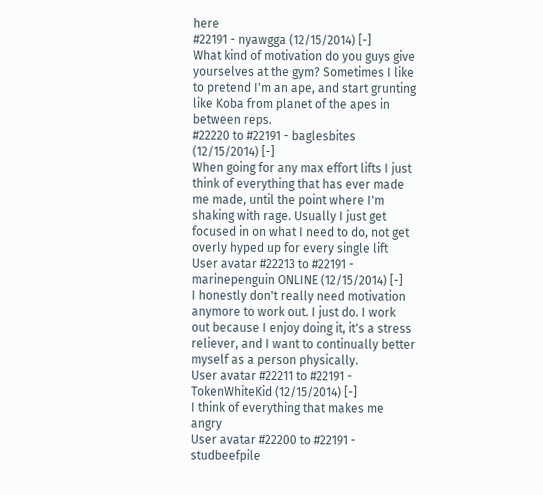here
#22191 - nyawgga (12/15/2014) [-]
What kind of motivation do you guys give yourselves at the gym? Sometimes I like to pretend I'm an ape, and start grunting like Koba from planet of the apes in between reps.
#22220 to #22191 - baglesbites (12/15/2014) [-]
When going for any max effort lifts I just think of everything that has ever made me made, until the point where I'm shaking with rage. Usually I just get focused in on what I need to do, not get overly hyped up for every single lift
User avatar #22213 to #22191 - marinepenguin ONLINE (12/15/2014) [-]
I honestly don't really need motivation anymore to work out. I just do. I work out because I enjoy doing it, it's a stress reliever, and I want to continually better myself as a person physically.
User avatar #22211 to #22191 - TokenWhiteKid (12/15/2014) [-]
I think of everything that makes me angry
User avatar #22200 to #22191 - studbeefpile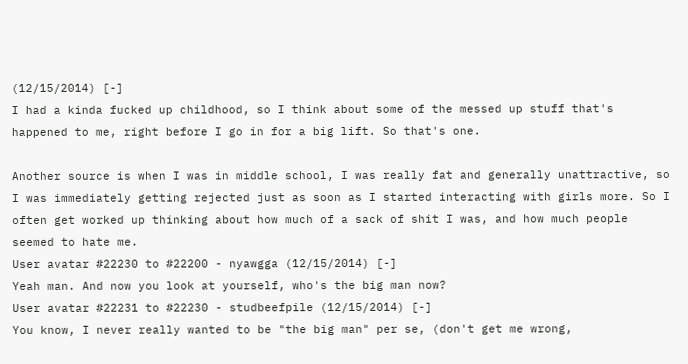(12/15/2014) [-]
I had a kinda fucked up childhood, so I think about some of the messed up stuff that's happened to me, right before I go in for a big lift. So that's one.

Another source is when I was in middle school, I was really fat and generally unattractive, so I was immediately getting rejected just as soon as I started interacting with girls more. So I often get worked up thinking about how much of a sack of shit I was, and how much people seemed to hate me.
User avatar #22230 to #22200 - nyawgga (12/15/2014) [-]
Yeah man. And now you look at yourself, who's the big man now?
User avatar #22231 to #22230 - studbeefpile (12/15/2014) [-]
You know, I never really wanted to be "the big man" per se, (don't get me wrong,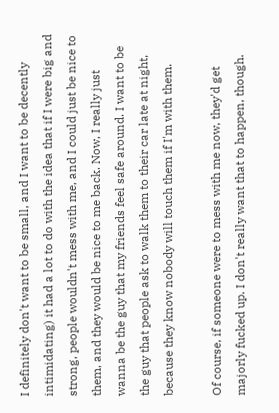I definitely don't want to be small, and I want to be decently intimidating) it had a lot to do with the idea that if I were big and strong, people wouldn't mess with me, and I could just be nice to them, and they would be nice to me back. Now, I really just wanna be the guy that my friends feel safe around. I want to be the guy that people ask to walk them to their car late at night, because they know nobody will touch them if I'm with them.

Of course, if someone were to mess with me now, they'd get majorly fucked up. I don't really want that to happen, though.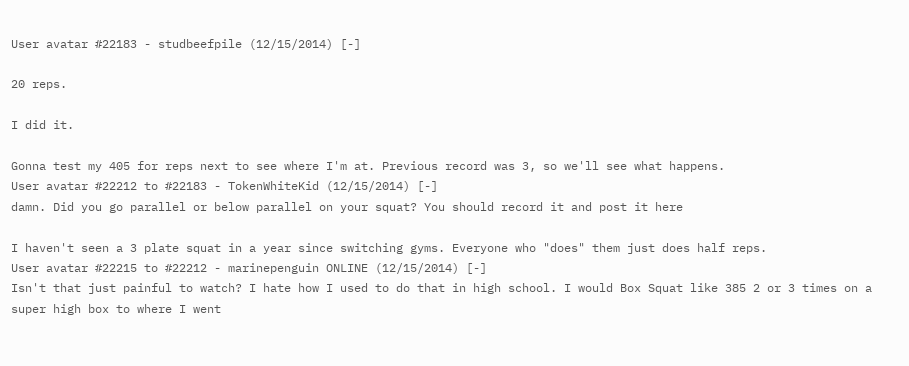User avatar #22183 - studbeefpile (12/15/2014) [-]

20 reps.

I did it.

Gonna test my 405 for reps next to see where I'm at. Previous record was 3, so we'll see what happens.
User avatar #22212 to #22183 - TokenWhiteKid (12/15/2014) [-]
damn. Did you go parallel or below parallel on your squat? You should record it and post it here

I haven't seen a 3 plate squat in a year since switching gyms. Everyone who "does" them just does half reps.
User avatar #22215 to #22212 - marinepenguin ONLINE (12/15/2014) [-]
Isn't that just painful to watch? I hate how I used to do that in high school. I would Box Squat like 385 2 or 3 times on a super high box to where I went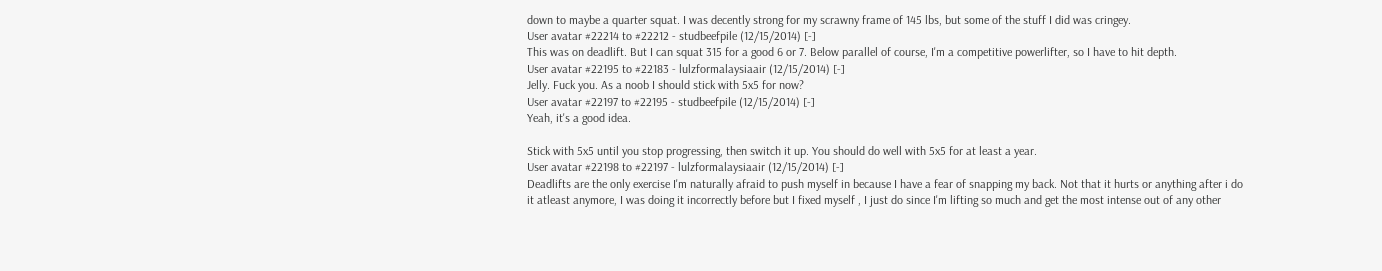down to maybe a quarter squat. I was decently strong for my scrawny frame of 145 lbs, but some of the stuff I did was cringey.
User avatar #22214 to #22212 - studbeefpile (12/15/2014) [-]
This was on deadlift. But I can squat 315 for a good 6 or 7. Below parallel of course, I'm a competitive powerlifter, so I have to hit depth.
User avatar #22195 to #22183 - lulzformalaysiaair (12/15/2014) [-]
Jelly. Fuck you. As a noob I should stick with 5x5 for now?
User avatar #22197 to #22195 - studbeefpile (12/15/2014) [-]
Yeah, it's a good idea.

Stick with 5x5 until you stop progressing, then switch it up. You should do well with 5x5 for at least a year.
User avatar #22198 to #22197 - lulzformalaysiaair (12/15/2014) [-]
Deadlifts are the only exercise I'm naturally afraid to push myself in because I have a fear of snapping my back. Not that it hurts or anything after i do it atleast anymore, I was doing it incorrectly before but I fixed myself , I just do since I'm lifting so much and get the most intense out of any other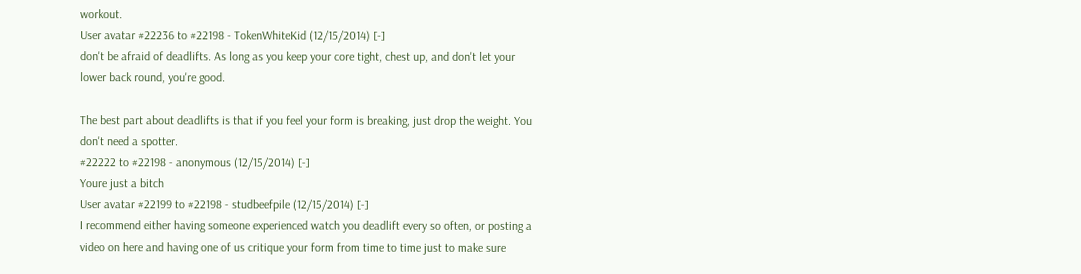workout.
User avatar #22236 to #22198 - TokenWhiteKid (12/15/2014) [-]
don't be afraid of deadlifts. As long as you keep your core tight, chest up, and don't let your lower back round, you're good.

The best part about deadlifts is that if you feel your form is breaking, just drop the weight. You don't need a spotter.
#22222 to #22198 - anonymous (12/15/2014) [-]
Youre just a bitch
User avatar #22199 to #22198 - studbeefpile (12/15/2014) [-]
I recommend either having someone experienced watch you deadlift every so often, or posting a video on here and having one of us critique your form from time to time just to make sure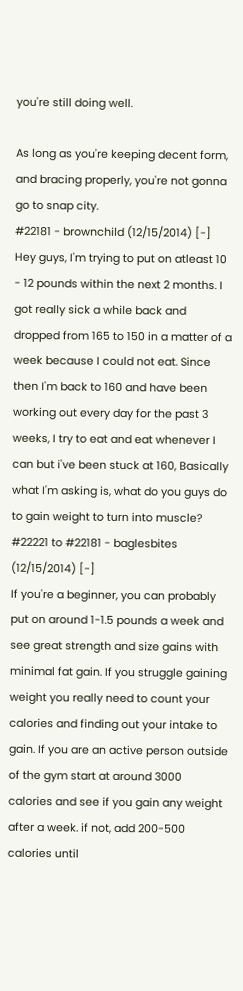you're still doing well.

As long as you're keeping decent form, and bracing properly, you're not gonna go to snap city.
#22181 - brownchild (12/15/2014) [-]
Hey guys, I'm trying to put on atleast 10 - 12 pounds within the next 2 months. I got really sick a while back and dropped from 165 to 150 in a matter of a week because I could not eat. Since then I'm back to 160 and have been working out every day for the past 3 weeks, I try to eat and eat whenever I can but i've been stuck at 160, Basically what I'm asking is, what do you guys do to gain weight to turn into muscle?
#22221 to #22181 - baglesbites (12/15/2014) [-]
If you're a beginner, you can probably put on around 1-1.5 pounds a week and see great strength and size gains with minimal fat gain. If you struggle gaining weight you really need to count your calories and finding out your intake to gain. If you are an active person outside of the gym start at around 3000 calories and see if you gain any weight after a week. if not, add 200-500 calories until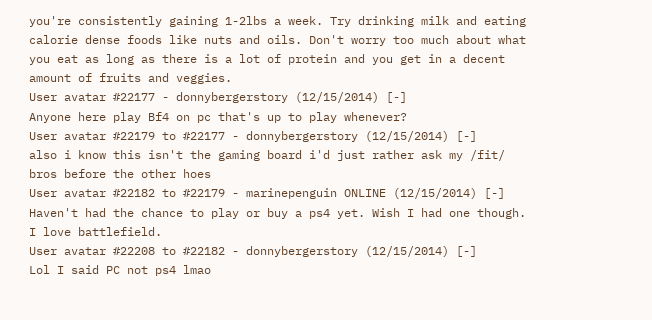you're consistently gaining 1-2lbs a week. Try drinking milk and eating calorie dense foods like nuts and oils. Don't worry too much about what you eat as long as there is a lot of protein and you get in a decent amount of fruits and veggies.
User avatar #22177 - donnybergerstory (12/15/2014) [-]
Anyone here play Bf4 on pc that's up to play whenever?
User avatar #22179 to #22177 - donnybergerstory (12/15/2014) [-]
also i know this isn't the gaming board i'd just rather ask my /fit/ bros before the other hoes
User avatar #22182 to #22179 - marinepenguin ONLINE (12/15/2014) [-]
Haven't had the chance to play or buy a ps4 yet. Wish I had one though. I love battlefield.
User avatar #22208 to #22182 - donnybergerstory (12/15/2014) [-]
Lol I said PC not ps4 lmao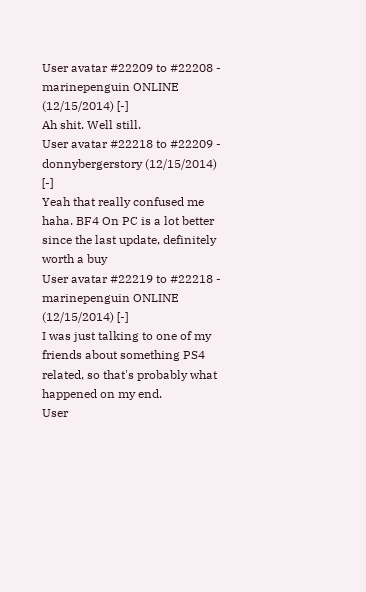User avatar #22209 to #22208 - marinepenguin ONLINE (12/15/2014) [-]
Ah shit. Well still.
User avatar #22218 to #22209 - donnybergerstory (12/15/2014) [-]
Yeah that really confused me haha. BF4 On PC is a lot better since the last update, definitely worth a buy
User avatar #22219 to #22218 - marinepenguin ONLINE (12/15/2014) [-]
I was just talking to one of my friends about something PS4 related, so that's probably what happened on my end.
User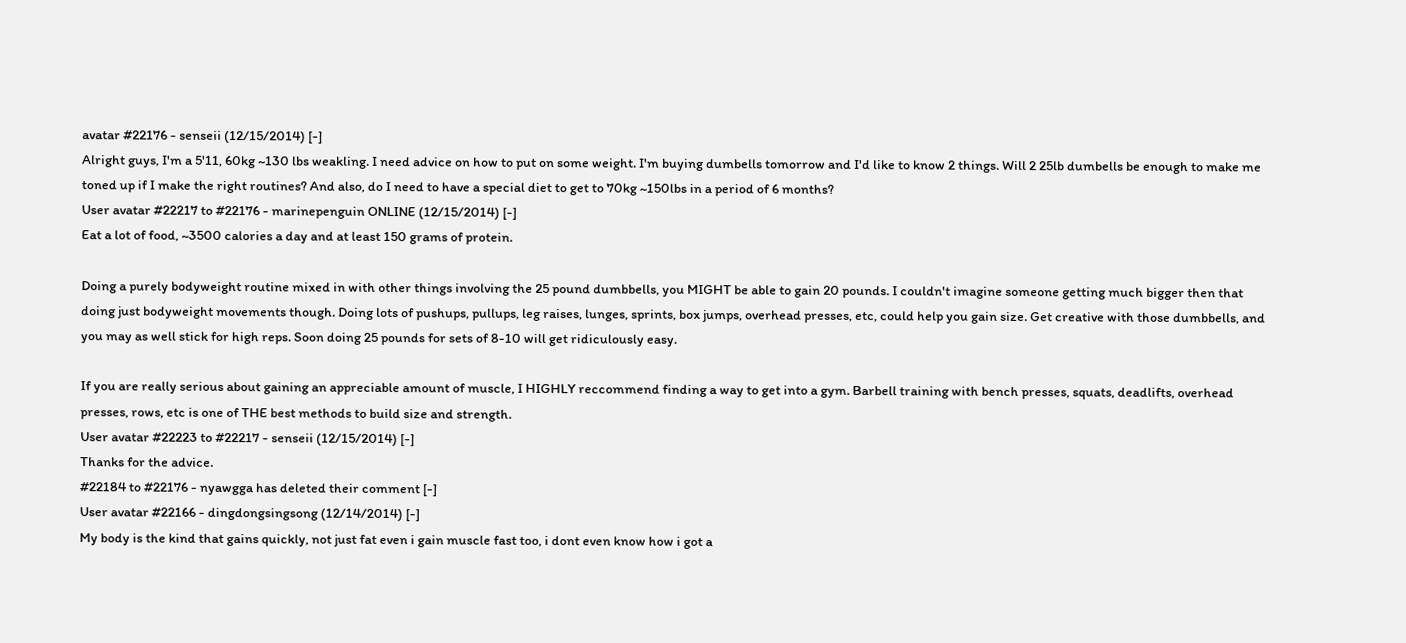avatar #22176 - senseii (12/15/2014) [-]
Alright guys, I'm a 5'11, 60kg ~130 lbs weakling. I need advice on how to put on some weight. I'm buying dumbells tomorrow and I'd like to know 2 things. Will 2 25lb dumbells be enough to make me toned up if I make the right routines? And also, do I need to have a special diet to get to 70kg ~150lbs in a period of 6 months?
User avatar #22217 to #22176 - marinepenguin ONLINE (12/15/2014) [-]
Eat a lot of food, ~3500 calories a day and at least 150 grams of protein.

Doing a purely bodyweight routine mixed in with other things involving the 25 pound dumbbells, you MIGHT be able to gain 20 pounds. I couldn't imagine someone getting much bigger then that doing just bodyweight movements though. Doing lots of pushups, pullups, leg raises, lunges, sprints, box jumps, overhead presses, etc, could help you gain size. Get creative with those dumbbells, and you may as well stick for high reps. Soon doing 25 pounds for sets of 8-10 will get ridiculously easy.

If you are really serious about gaining an appreciable amount of muscle, I HIGHLY reccommend finding a way to get into a gym. Barbell training with bench presses, squats, deadlifts, overhead presses, rows, etc is one of THE best methods to build size and strength.
User avatar #22223 to #22217 - senseii (12/15/2014) [-]
Thanks for the advice.
#22184 to #22176 - nyawgga has deleted their comment [-]
User avatar #22166 - dingdongsingsong (12/14/2014) [-]
My body is the kind that gains quickly, not just fat even i gain muscle fast too, i dont even know how i got a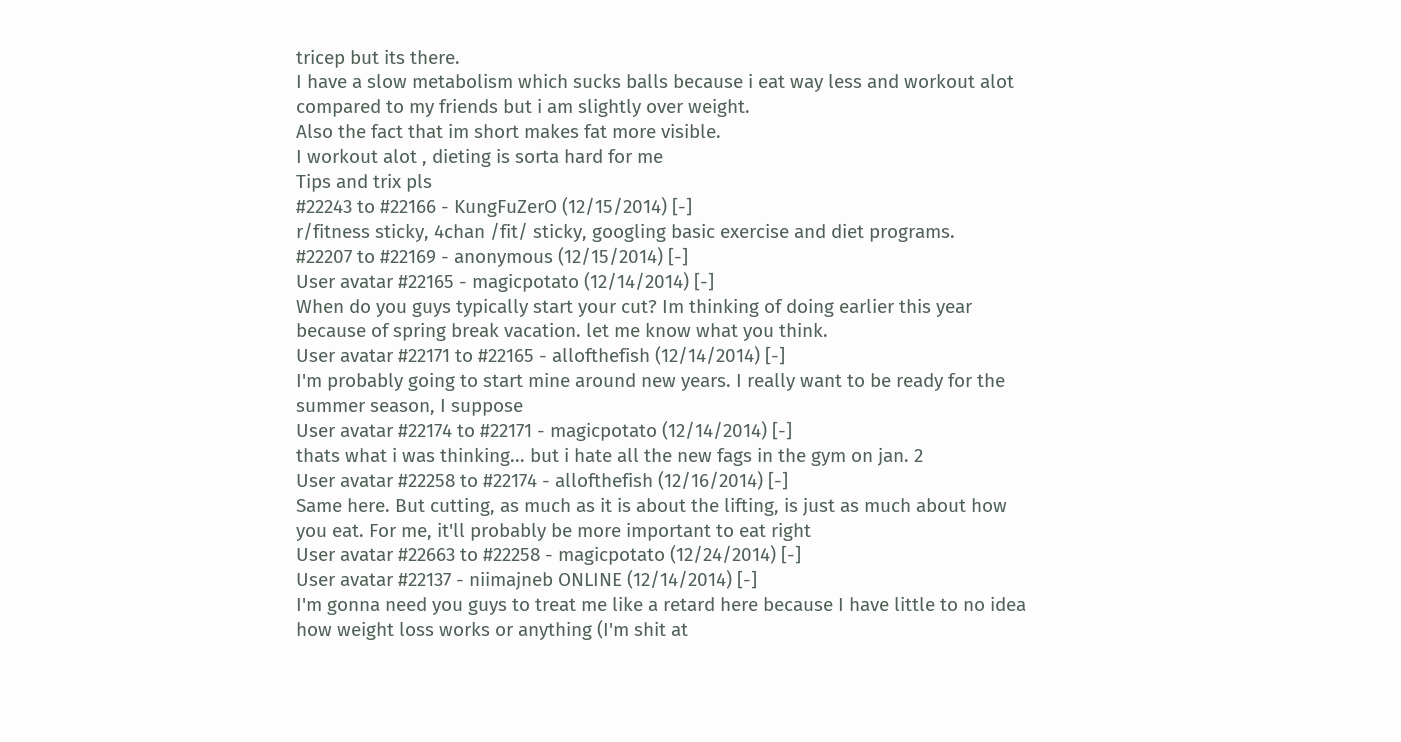tricep but its there.
I have a slow metabolism which sucks balls because i eat way less and workout alot compared to my friends but i am slightly over weight.
Also the fact that im short makes fat more visible.
I workout alot , dieting is sorta hard for me
Tips and trix pls
#22243 to #22166 - KungFuZerO (12/15/2014) [-]
r/fitness sticky, 4chan /fit/ sticky, googling basic exercise and diet programs.
#22207 to #22169 - anonymous (12/15/2014) [-]
User avatar #22165 - magicpotato (12/14/2014) [-]
When do you guys typically start your cut? Im thinking of doing earlier this year because of spring break vacation. let me know what you think.
User avatar #22171 to #22165 - allofthefish (12/14/2014) [-]
I'm probably going to start mine around new years. I really want to be ready for the summer season, I suppose
User avatar #22174 to #22171 - magicpotato (12/14/2014) [-]
thats what i was thinking... but i hate all the new fags in the gym on jan. 2
User avatar #22258 to #22174 - allofthefish (12/16/2014) [-]
Same here. But cutting, as much as it is about the lifting, is just as much about how you eat. For me, it'll probably be more important to eat right
User avatar #22663 to #22258 - magicpotato (12/24/2014) [-]
User avatar #22137 - niimajneb ONLINE (12/14/2014) [-]
I'm gonna need you guys to treat me like a retard here because I have little to no idea how weight loss works or anything (I'm shit at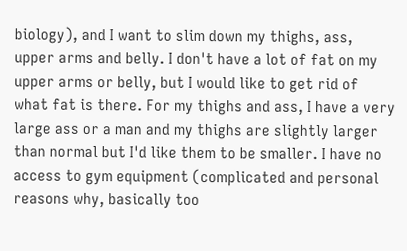biology), and I want to slim down my thighs, ass, upper arms and belly. I don't have a lot of fat on my upper arms or belly, but I would like to get rid of what fat is there. For my thighs and ass, I have a very large ass or a man and my thighs are slightly larger than normal but I'd like them to be smaller. I have no access to gym equipment (complicated and personal reasons why, basically too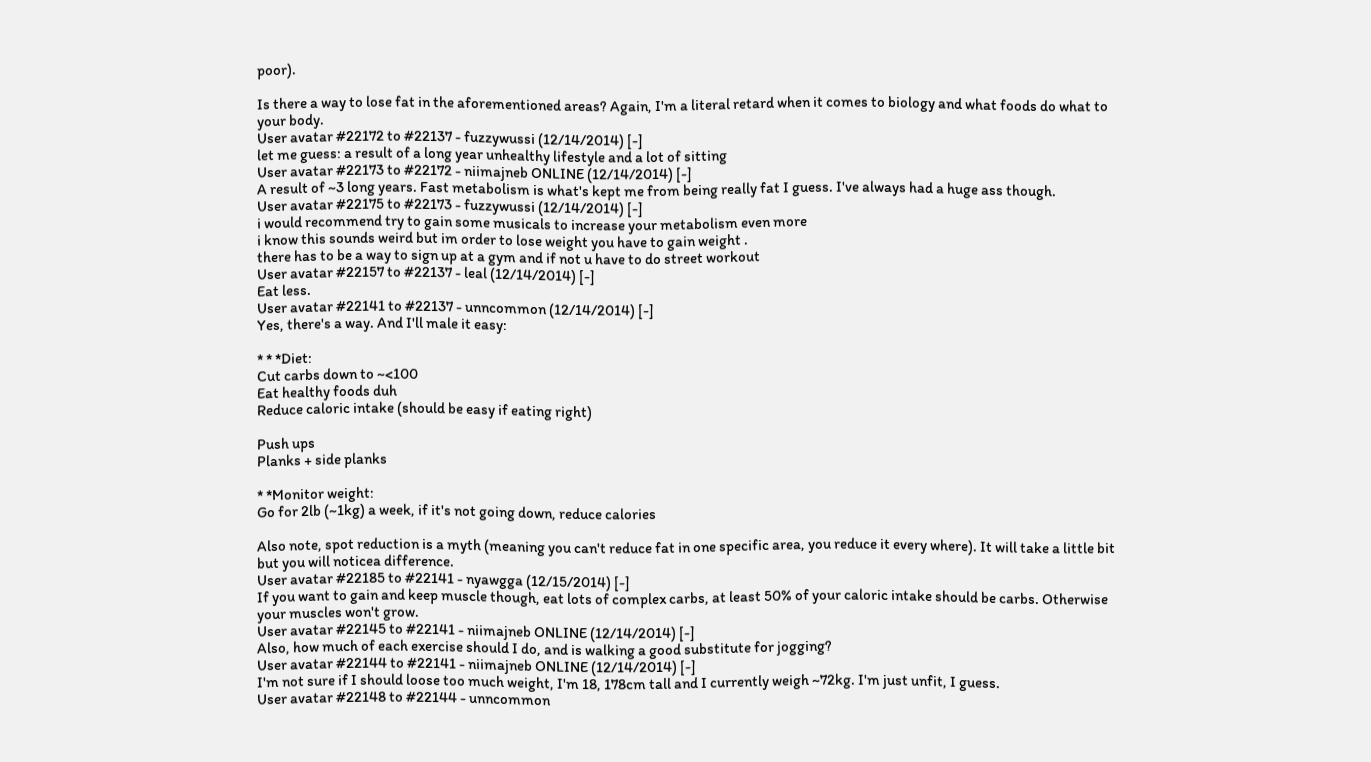poor).

Is there a way to lose fat in the aforementioned areas? Again, I'm a literal retard when it comes to biology and what foods do what to your body.
User avatar #22172 to #22137 - fuzzywussi (12/14/2014) [-]
let me guess: a result of a long year unhealthy lifestyle and a lot of sitting
User avatar #22173 to #22172 - niimajneb ONLINE (12/14/2014) [-]
A result of ~3 long years. Fast metabolism is what's kept me from being really fat I guess. I've always had a huge ass though.
User avatar #22175 to #22173 - fuzzywussi (12/14/2014) [-]
i would recommend try to gain some musicals to increase your metabolism even more
i know this sounds weird but im order to lose weight you have to gain weight .
there has to be a way to sign up at a gym and if not u have to do street workout
User avatar #22157 to #22137 - leal (12/14/2014) [-]
Eat less.
User avatar #22141 to #22137 - unncommon (12/14/2014) [-]
Yes, there's a way. And I'll male it easy:

* * *Diet:
Cut carbs down to ~<100
Eat healthy foods duh
Reduce caloric intake (should be easy if eating right)

Push ups
Planks + side planks

* *Monitor weight:
Go for 2lb (~1kg) a week, if it's not going down, reduce calories

Also note, spot reduction is a myth (meaning you can't reduce fat in one specific area, you reduce it every where). It will take a little bit but you will noticea difference.
User avatar #22185 to #22141 - nyawgga (12/15/2014) [-]
If you want to gain and keep muscle though, eat lots of complex carbs, at least 50% of your caloric intake should be carbs. Otherwise your muscles won't grow.
User avatar #22145 to #22141 - niimajneb ONLINE (12/14/2014) [-]
Also, how much of each exercise should I do, and is walking a good substitute for jogging?
User avatar #22144 to #22141 - niimajneb ONLINE (12/14/2014) [-]
I'm not sure if I should loose too much weight, I'm 18, 178cm tall and I currently weigh ~72kg. I'm just unfit, I guess.
User avatar #22148 to #22144 - unncommon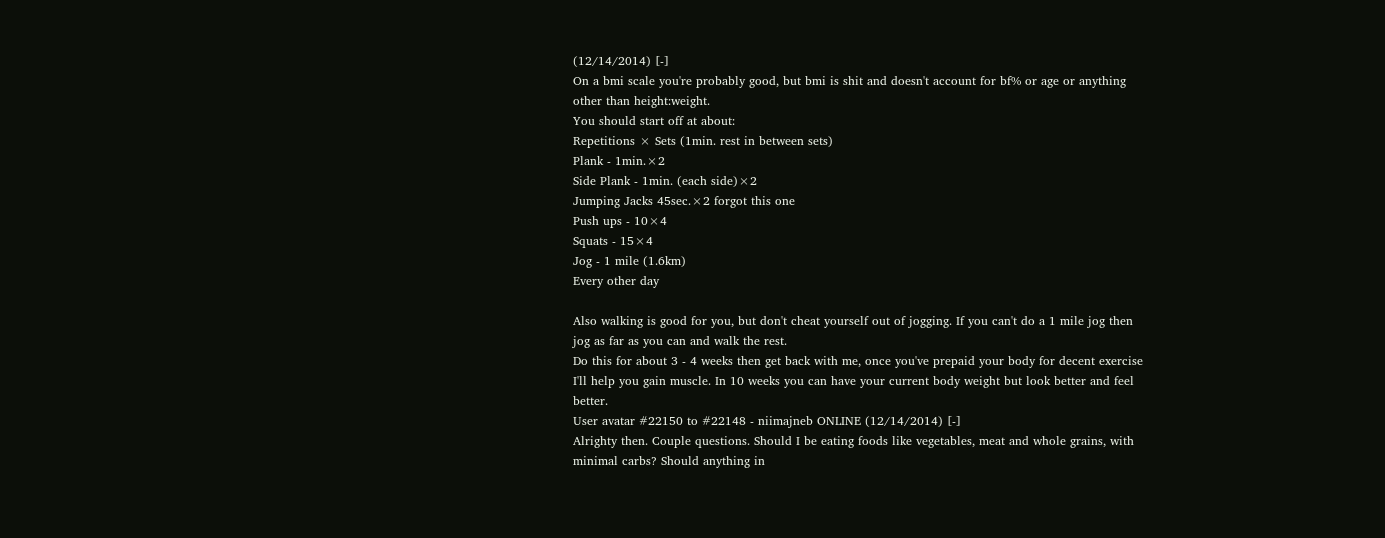(12/14/2014) [-]
On a bmi scale you're probably good, but bmi is shit and doesn't account for bf% or age or anything other than height:weight.
You should start off at about:
Repetitions × Sets (1min. rest in between sets)
Plank - 1min.×2
Side Plank - 1min. (each side)×2
Jumping Jacks 45sec.×2 forgot this one
Push ups - 10×4
Squats - 15×4
Jog - 1 mile (1.6km)
Every other day

Also walking is good for you, but don't cheat yourself out of jogging. If you can't do a 1 mile jog then jog as far as you can and walk the rest.
Do this for about 3 - 4 weeks then get back with me, once you've prepaid your body for decent exercise I'll help you gain muscle. In 10 weeks you can have your current body weight but look better and feel better.
User avatar #22150 to #22148 - niimajneb ONLINE (12/14/2014) [-]
Alrighty then. Couple questions. Should I be eating foods like vegetables, meat and whole grains, with minimal carbs? Should anything in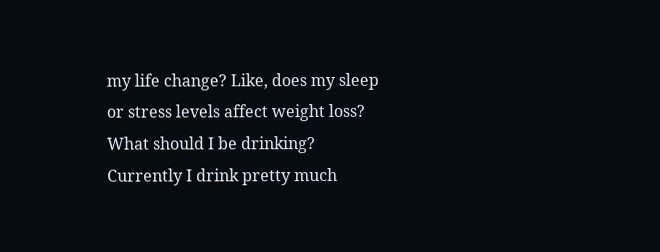my life change? Like, does my sleep or stress levels affect weight loss? What should I be drinking? Currently I drink pretty much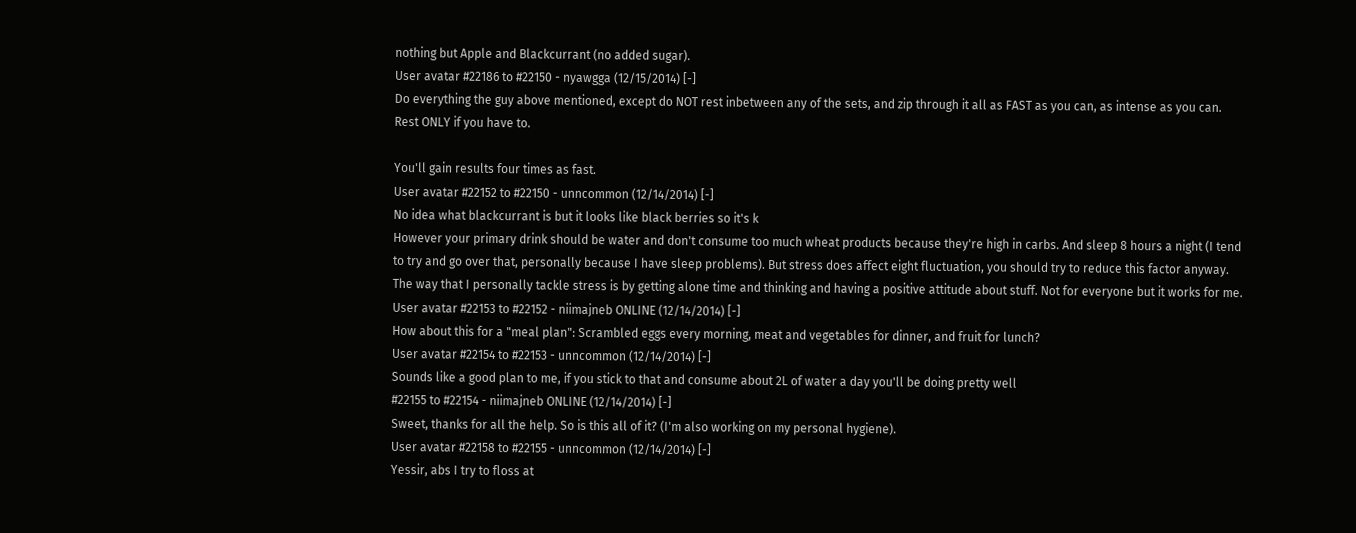nothing but Apple and Blackcurrant (no added sugar).
User avatar #22186 to #22150 - nyawgga (12/15/2014) [-]
Do everything the guy above mentioned, except do NOT rest inbetween any of the sets, and zip through it all as FAST as you can, as intense as you can. Rest ONLY if you have to.

You'll gain results four times as fast.
User avatar #22152 to #22150 - unncommon (12/14/2014) [-]
No idea what blackcurrant is but it looks like black berries so it's k
However your primary drink should be water and don't consume too much wheat products because they're high in carbs. And sleep 8 hours a night (I tend to try and go over that, personally because I have sleep problems). But stress does affect eight fluctuation, you should try to reduce this factor anyway. The way that I personally tackle stress is by getting alone time and thinking and having a positive attitude about stuff. Not for everyone but it works for me.
User avatar #22153 to #22152 - niimajneb ONLINE (12/14/2014) [-]
How about this for a "meal plan": Scrambled eggs every morning, meat and vegetables for dinner, and fruit for lunch?
User avatar #22154 to #22153 - unncommon (12/14/2014) [-]
Sounds like a good plan to me, if you stick to that and consume about 2L of water a day you'll be doing pretty well
#22155 to #22154 - niimajneb ONLINE (12/14/2014) [-]
Sweet, thanks for all the help. So is this all of it? (I'm also working on my personal hygiene).
User avatar #22158 to #22155 - unncommon (12/14/2014) [-]
Yessir, abs I try to floss at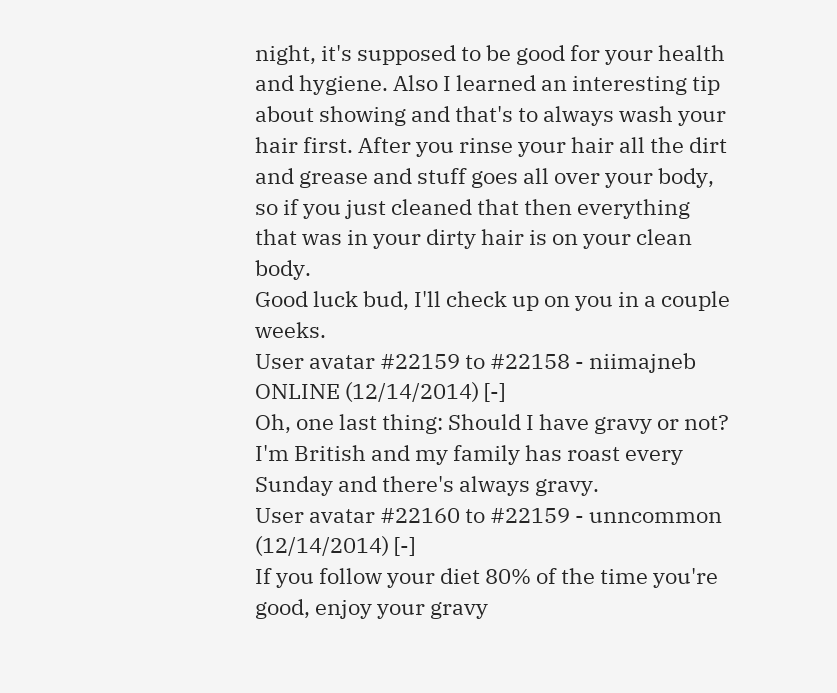night, it's supposed to be good for your health and hygiene. Also I learned an interesting tip about showing and that's to always wash your hair first. After you rinse your hair all the dirt and grease and stuff goes all over your body, so if you just cleaned that then everything that was in your dirty hair is on your clean body.
Good luck bud, I'll check up on you in a couple weeks.
User avatar #22159 to #22158 - niimajneb ONLINE (12/14/2014) [-]
Oh, one last thing: Should I have gravy or not? I'm British and my family has roast every Sunday and there's always gravy.
User avatar #22160 to #22159 - unncommon (12/14/2014) [-]
If you follow your diet 80% of the time you're good, enjoy your gravy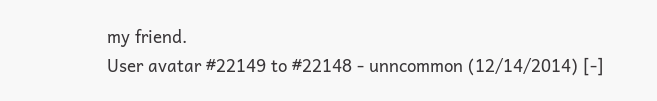my friend.
User avatar #22149 to #22148 - unncommon (12/14/2014) [-]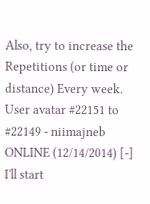Also, try to increase the Repetitions (or time or distance) Every week.
User avatar #22151 to #22149 - niimajneb ONLINE (12/14/2014) [-]
I'll start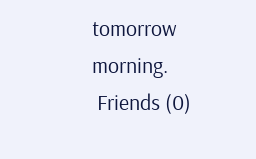tomorrow morning.
 Friends (0)